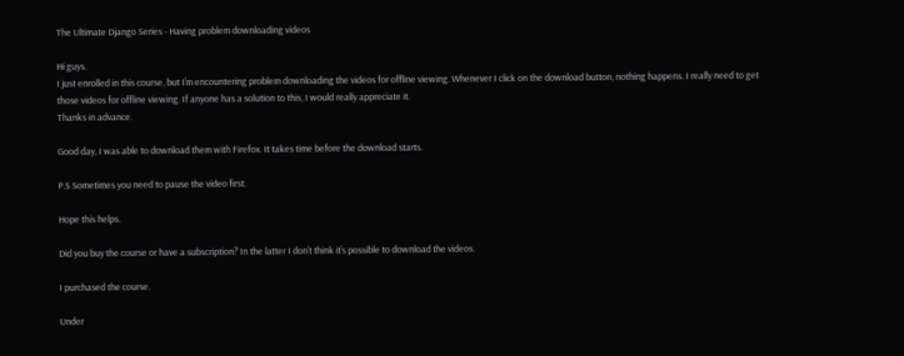The Ultimate Django Series - Having problem downloading videos

Hi guys.
I just enrolled in this course, but I’m encountering problem downloading the videos for offline viewing. Whenever I click on the download button, nothing happens. I really need to get those videos for offline viewing. If anyone has a solution to this, I would really appreciate it.
Thanks in advance.

Good day, I was able to download them with Firefox. It takes time before the download starts.

P.S Sometimes you need to pause the video first.

Hope this helps.

Did you buy the course or have a subscription? In the latter I don’t think it’s possible to download the videos.

I purchased the course.

Under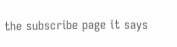the subscribe page it says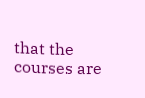that the courses are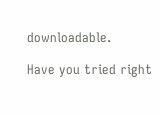downloadable.

Have you tried right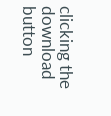clicking the download button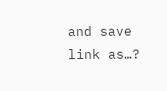and save link as…?